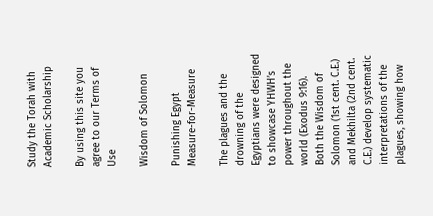Study the Torah with Academic Scholarship

By using this site you agree to our Terms of Use

Wisdom of Solomon

Punishing Egypt Measure-for-Measure

The plagues and the drowning of the Egyptians were designed to showcase YHWH’s power throughout the world (Exodus 9:16). Both the Wisdom of Solomon (1st cent. C.E.) and Mekhilta (2nd cent. C.E.) develop systematic interpretations of the plagues, showing how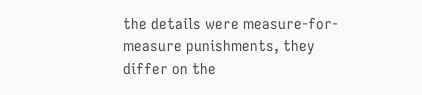the details were measure-for-measure punishments, they differ on the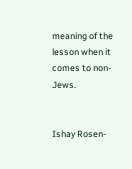meaning of the lesson when it comes to non-Jews.


Ishay Rosen-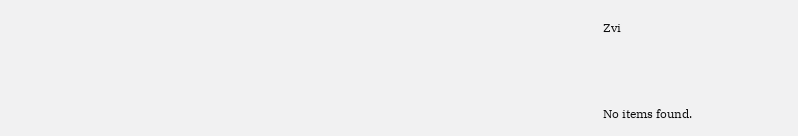Zvi



No items found.